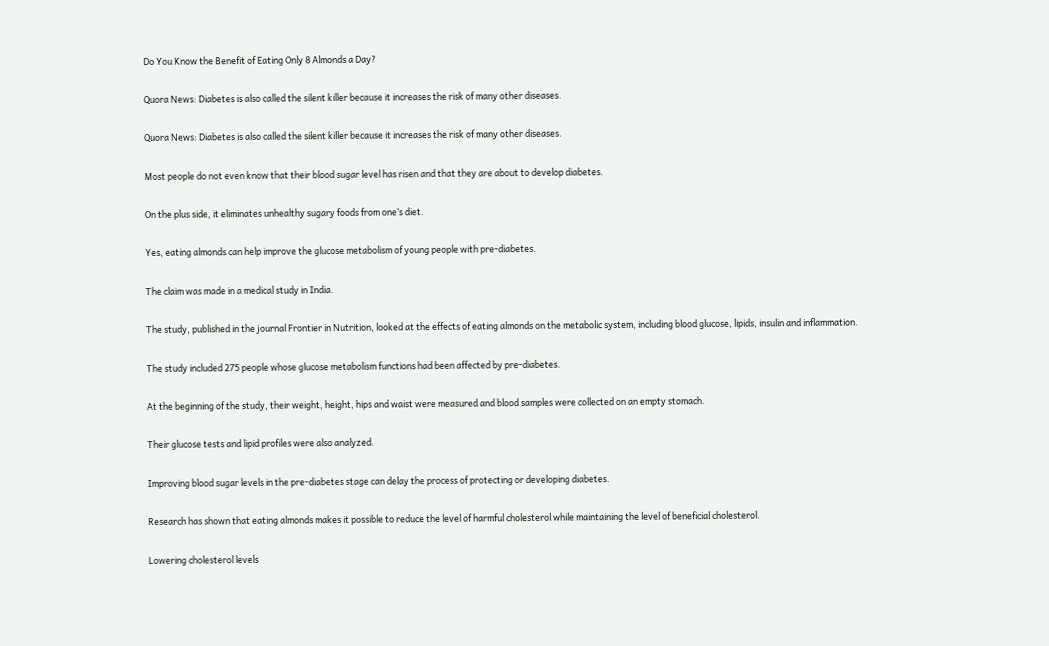Do You Know the Benefit of Eating Only 8 Almonds a Day?

Quora News: Diabetes is also called the silent killer because it increases the risk of many other diseases.

Quora News: Diabetes is also called the silent killer because it increases the risk of many other diseases.

Most people do not even know that their blood sugar level has risen and that they are about to develop diabetes.

On the plus side, it eliminates unhealthy sugary foods from one’s diet.

Yes, eating almonds can help improve the glucose metabolism of young people with pre-diabetes.

The claim was made in a medical study in India.

The study, published in the journal Frontier in Nutrition, looked at the effects of eating almonds on the metabolic system, including blood glucose, lipids, insulin and inflammation.

The study included 275 people whose glucose metabolism functions had been affected by pre-diabetes.

At the beginning of the study, their weight, height, hips and waist were measured and blood samples were collected on an empty stomach.

Their glucose tests and lipid profiles were also analyzed.

Improving blood sugar levels in the pre-diabetes stage can delay the process of protecting or developing diabetes.

Research has shown that eating almonds makes it possible to reduce the level of harmful cholesterol while maintaining the level of beneficial cholesterol.

Lowering cholesterol levels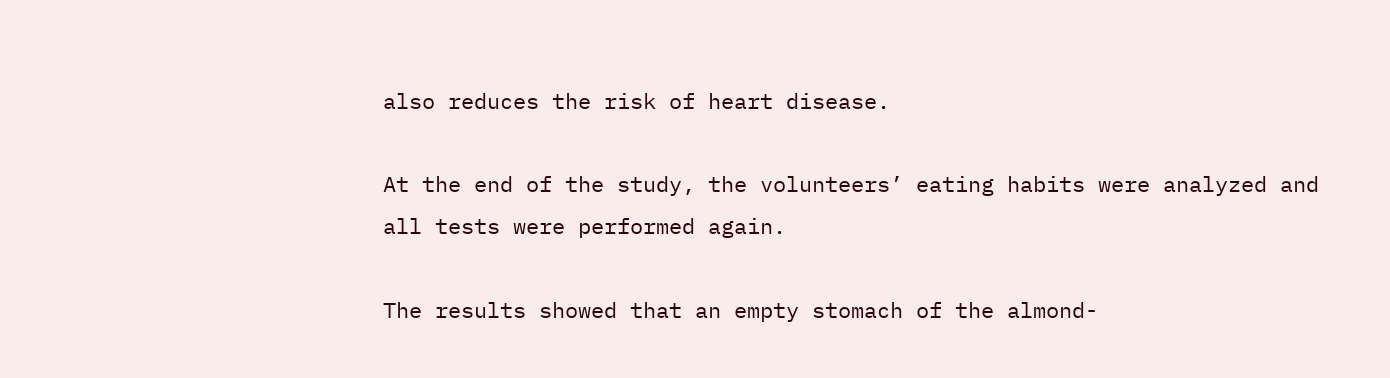also reduces the risk of heart disease.

At the end of the study, the volunteers’ eating habits were analyzed and all tests were performed again.

The results showed that an empty stomach of the almond-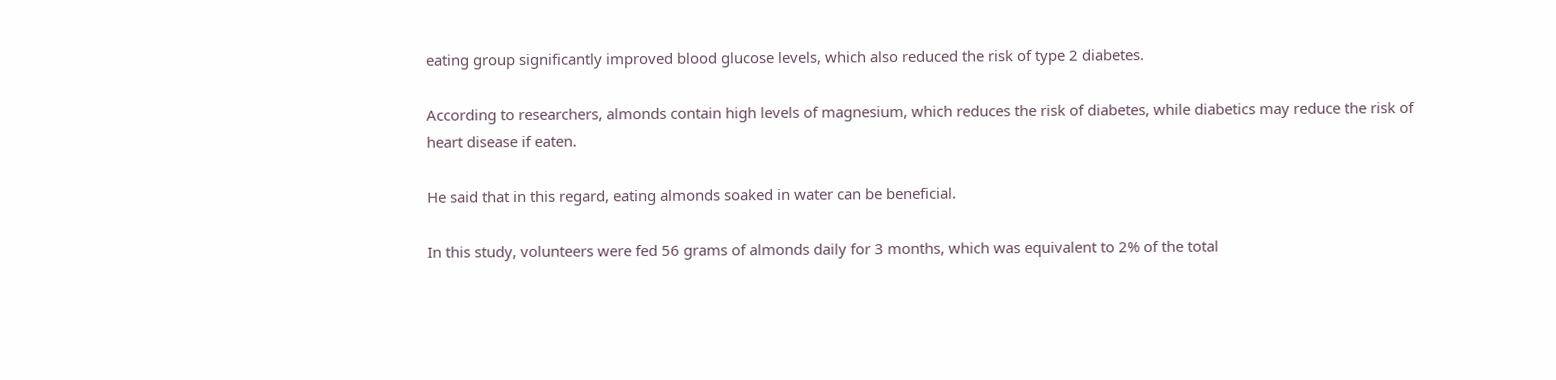eating group significantly improved blood glucose levels, which also reduced the risk of type 2 diabetes.

According to researchers, almonds contain high levels of magnesium, which reduces the risk of diabetes, while diabetics may reduce the risk of heart disease if eaten.

He said that in this regard, eating almonds soaked in water can be beneficial.

In this study, volunteers were fed 56 grams of almonds daily for 3 months, which was equivalent to 2% of the total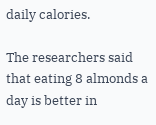daily calories.

The researchers said that eating 8 almonds a day is better in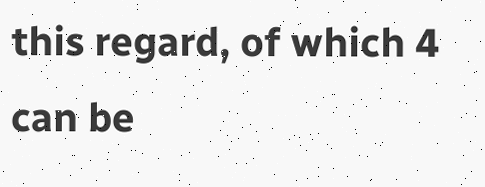this regard, of which 4 can be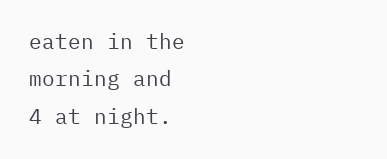eaten in the morning and 4 at night.